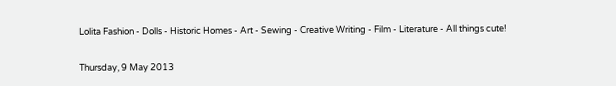Lolita Fashion - Dolls - Historic Homes - Art - Sewing - Creative Writing - Film - Literature - All things cute!

Thursday, 9 May 2013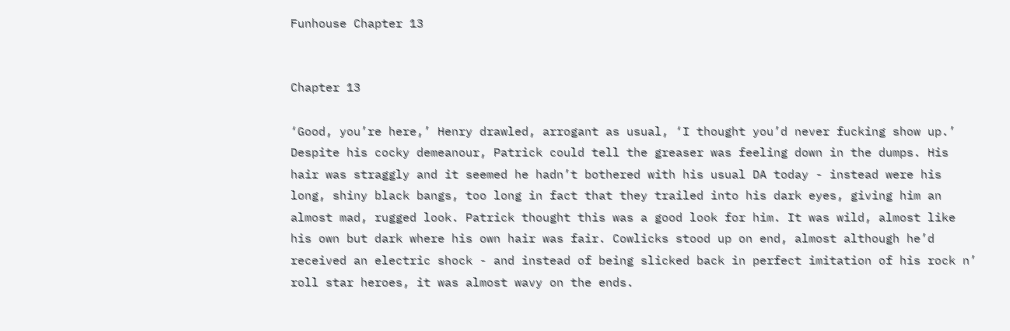Funhouse Chapter 13


Chapter 13

‘Good, you’re here,’ Henry drawled, arrogant as usual, ‘I thought you’d never fucking show up.’ Despite his cocky demeanour, Patrick could tell the greaser was feeling down in the dumps. His hair was straggly and it seemed he hadn’t bothered with his usual DA today - instead were his long, shiny black bangs, too long in fact that they trailed into his dark eyes, giving him an almost mad, rugged look. Patrick thought this was a good look for him. It was wild, almost like his own but dark where his own hair was fair. Cowlicks stood up on end, almost although he’d received an electric shock - and instead of being slicked back in perfect imitation of his rock n’ roll star heroes, it was almost wavy on the ends.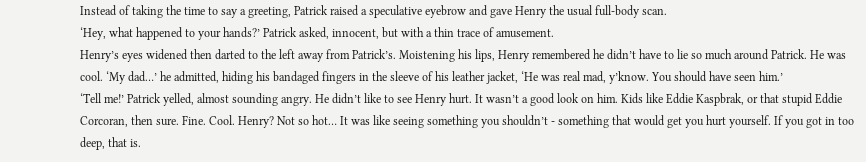Instead of taking the time to say a greeting, Patrick raised a speculative eyebrow and gave Henry the usual full-body scan.
‘Hey, what happened to your hands?’ Patrick asked, innocent, but with a thin trace of amusement.
Henry’s eyes widened then darted to the left away from Patrick’s. Moistening his lips, Henry remembered he didn’t have to lie so much around Patrick. He was cool. ‘My dad…’ he admitted, hiding his bandaged fingers in the sleeve of his leather jacket, ‘He was real mad, y’know. You should have seen him.’
‘Tell me!’ Patrick yelled, almost sounding angry. He didn’t like to see Henry hurt. It wasn’t a good look on him. Kids like Eddie Kaspbrak, or that stupid Eddie Corcoran, then sure. Fine. Cool. Henry? Not so hot… It was like seeing something you shouldn’t - something that would get you hurt yourself. If you got in too deep, that is.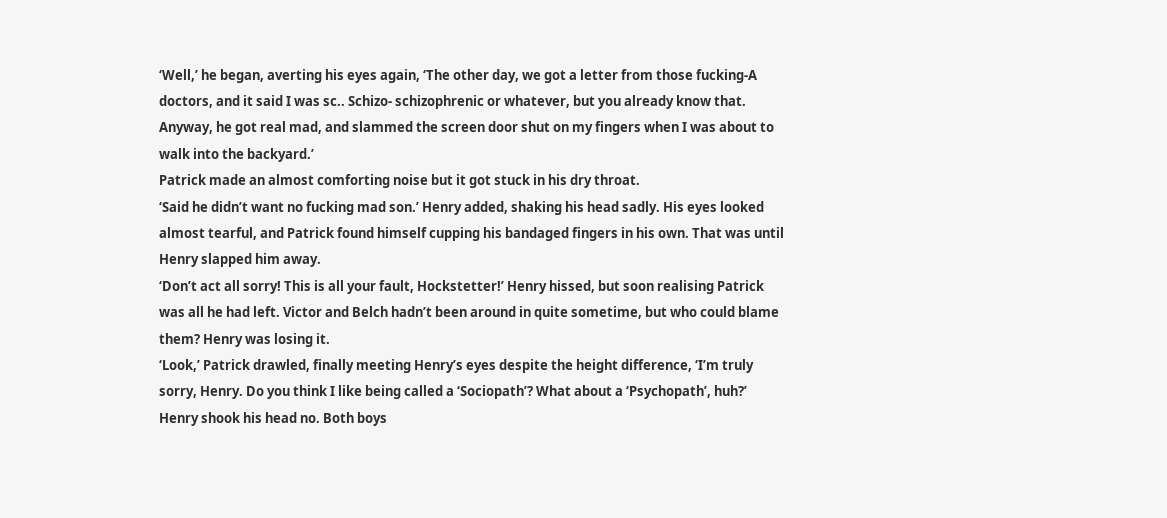‘Well,’ he began, averting his eyes again, ‘The other day, we got a letter from those fucking-A doctors, and it said I was sc.. Schizo- schizophrenic or whatever, but you already know that. Anyway, he got real mad, and slammed the screen door shut on my fingers when I was about to walk into the backyard.’
Patrick made an almost comforting noise but it got stuck in his dry throat.
‘Said he didn’t want no fucking mad son.’ Henry added, shaking his head sadly. His eyes looked almost tearful, and Patrick found himself cupping his bandaged fingers in his own. That was until Henry slapped him away.
‘Don’t act all sorry! This is all your fault, Hockstetter!’ Henry hissed, but soon realising Patrick was all he had left. Victor and Belch hadn’t been around in quite sometime, but who could blame them? Henry was losing it.
‘Look,’ Patrick drawled, finally meeting Henry’s eyes despite the height difference, ‘I’m truly sorry, Henry. Do you think I like being called a ‘Sociopath’? What about a ‘Psychopath’, huh?’
Henry shook his head no. Both boys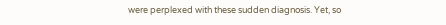were perplexed with these sudden diagnosis. Yet, so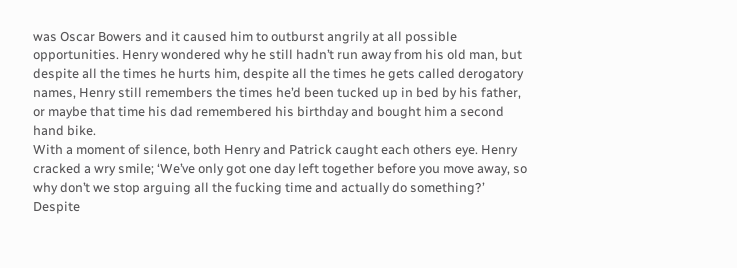was Oscar Bowers and it caused him to outburst angrily at all possible opportunities. Henry wondered why he still hadn’t run away from his old man, but despite all the times he hurts him, despite all the times he gets called derogatory names, Henry still remembers the times he’d been tucked up in bed by his father, or maybe that time his dad remembered his birthday and bought him a second hand bike.
With a moment of silence, both Henry and Patrick caught each others eye. Henry cracked a wry smile; ‘We’ve only got one day left together before you move away, so why don’t we stop arguing all the fucking time and actually do something?’
Despite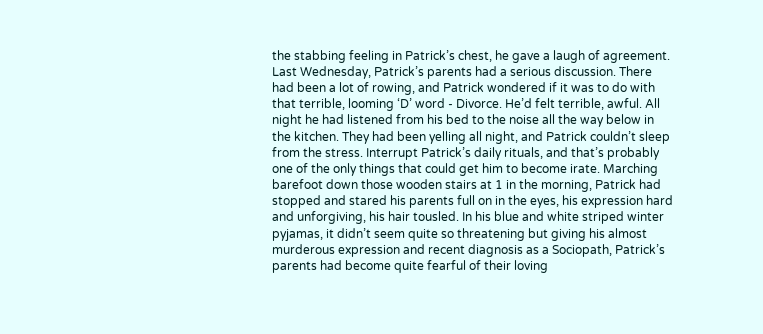the stabbing feeling in Patrick’s chest, he gave a laugh of agreement. Last Wednesday, Patrick’s parents had a serious discussion. There had been a lot of rowing, and Patrick wondered if it was to do with that terrible, looming ‘D’ word - Divorce. He’d felt terrible, awful. All night he had listened from his bed to the noise all the way below in the kitchen. They had been yelling all night, and Patrick couldn’t sleep from the stress. Interrupt Patrick’s daily rituals, and that’s probably one of the only things that could get him to become irate. Marching barefoot down those wooden stairs at 1 in the morning, Patrick had stopped and stared his parents full on in the eyes, his expression hard and unforgiving, his hair tousled. In his blue and white striped winter pyjamas, it didn’t seem quite so threatening but giving his almost murderous expression and recent diagnosis as a Sociopath, Patrick’s parents had become quite fearful of their loving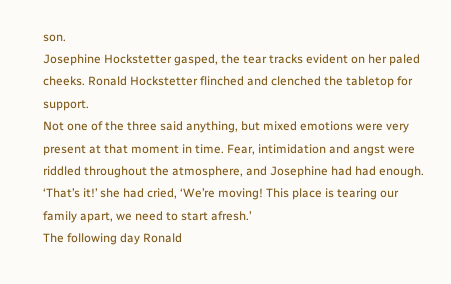son.
Josephine Hockstetter gasped, the tear tracks evident on her paled cheeks. Ronald Hockstetter flinched and clenched the tabletop for support.
Not one of the three said anything, but mixed emotions were very present at that moment in time. Fear, intimidation and angst were riddled throughout the atmosphere, and Josephine had had enough.
‘That’s it!’ she had cried, ‘We’re moving! This place is tearing our family apart, we need to start afresh.’
The following day Ronald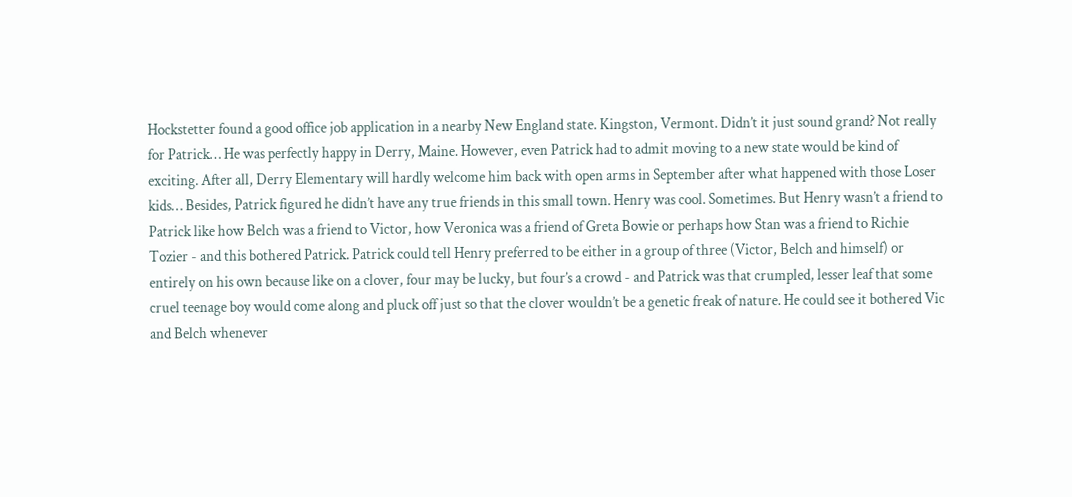Hockstetter found a good office job application in a nearby New England state. Kingston, Vermont. Didn’t it just sound grand? Not really for Patrick… He was perfectly happy in Derry, Maine. However, even Patrick had to admit moving to a new state would be kind of exciting. After all, Derry Elementary will hardly welcome him back with open arms in September after what happened with those Loser kids… Besides, Patrick figured he didn’t have any true friends in this small town. Henry was cool. Sometimes. But Henry wasn’t a friend to Patrick like how Belch was a friend to Victor, how Veronica was a friend of Greta Bowie or perhaps how Stan was a friend to Richie Tozier - and this bothered Patrick. Patrick could tell Henry preferred to be either in a group of three (Victor, Belch and himself) or entirely on his own because like on a clover, four may be lucky, but four’s a crowd - and Patrick was that crumpled, lesser leaf that some cruel teenage boy would come along and pluck off just so that the clover wouldn’t be a genetic freak of nature. He could see it bothered Vic and Belch whenever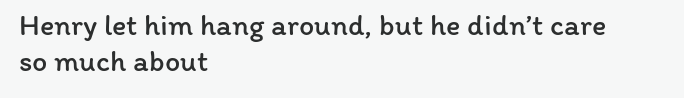Henry let him hang around, but he didn’t care so much about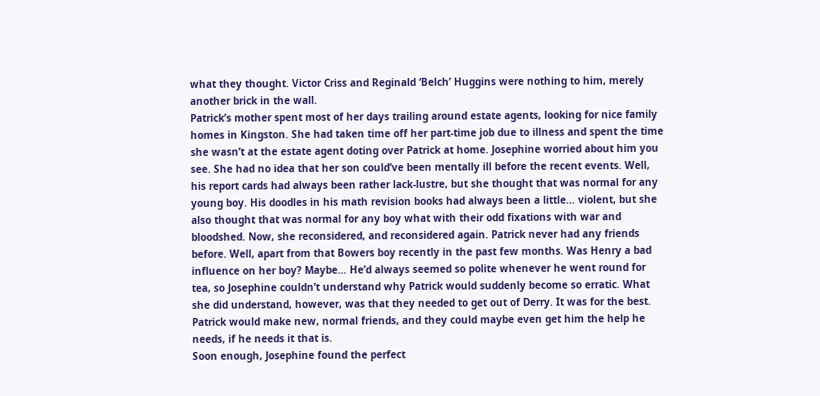what they thought. Victor Criss and Reginald ‘Belch’ Huggins were nothing to him, merely another brick in the wall.
Patrick’s mother spent most of her days trailing around estate agents, looking for nice family homes in Kingston. She had taken time off her part-time job due to illness and spent the time she wasn’t at the estate agent doting over Patrick at home. Josephine worried about him you see. She had no idea that her son could’ve been mentally ill before the recent events. Well, his report cards had always been rather lack-lustre, but she thought that was normal for any young boy. His doodles in his math revision books had always been a little… violent, but she also thought that was normal for any boy what with their odd fixations with war and bloodshed. Now, she reconsidered, and reconsidered again. Patrick never had any friends before. Well, apart from that Bowers boy recently in the past few months. Was Henry a bad influence on her boy? Maybe… He’d always seemed so polite whenever he went round for tea, so Josephine couldn’t understand why Patrick would suddenly become so erratic. What she did understand, however, was that they needed to get out of Derry. It was for the best. Patrick would make new, normal friends, and they could maybe even get him the help he needs, if he needs it that is.
Soon enough, Josephine found the perfect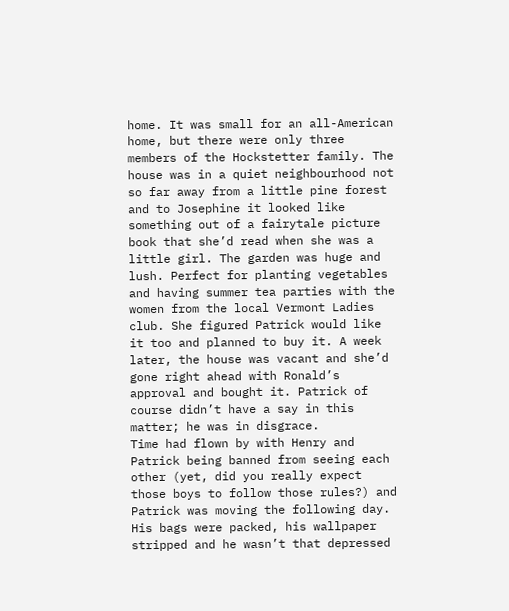home. It was small for an all-American home, but there were only three members of the Hockstetter family. The house was in a quiet neighbourhood not so far away from a little pine forest and to Josephine it looked like something out of a fairytale picture book that she’d read when she was a little girl. The garden was huge and lush. Perfect for planting vegetables and having summer tea parties with the women from the local Vermont Ladies club. She figured Patrick would like it too and planned to buy it. A week later, the house was vacant and she’d gone right ahead with Ronald’s approval and bought it. Patrick of course didn’t have a say in this matter; he was in disgrace.
Time had flown by with Henry and Patrick being banned from seeing each other (yet, did you really expect those boys to follow those rules?) and Patrick was moving the following day. His bags were packed, his wallpaper stripped and he wasn’t that depressed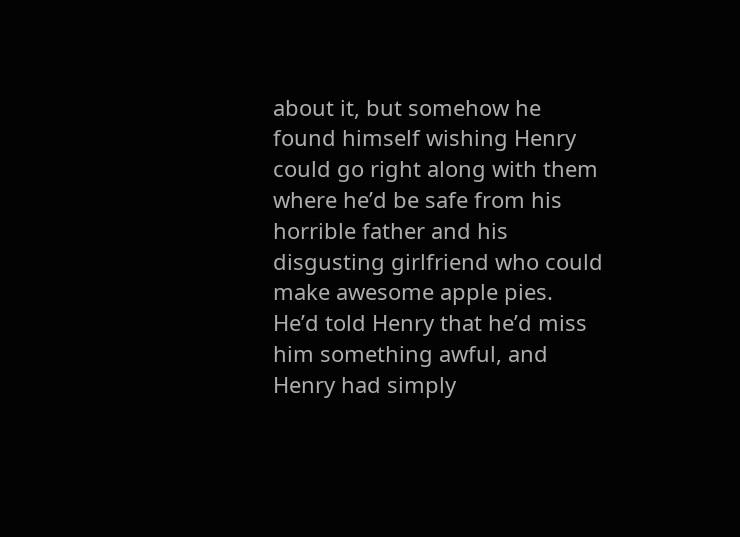about it, but somehow he found himself wishing Henry could go right along with them where he’d be safe from his horrible father and his disgusting girlfriend who could make awesome apple pies.
He’d told Henry that he’d miss him something awful, and Henry had simply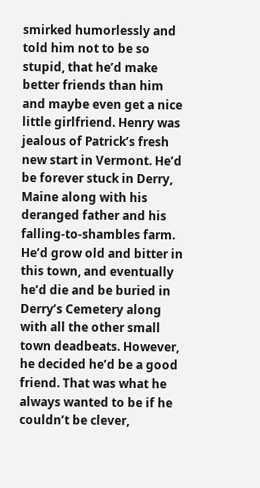smirked humorlessly and told him not to be so stupid, that he’d make better friends than him and maybe even get a nice little girlfriend. Henry was jealous of Patrick’s fresh new start in Vermont. He’d be forever stuck in Derry, Maine along with his deranged father and his falling-to-shambles farm. He’d grow old and bitter in this town, and eventually he’d die and be buried in Derry’s Cemetery along with all the other small town deadbeats. However, he decided he’d be a good friend. That was what he always wanted to be if he couldn’t be clever,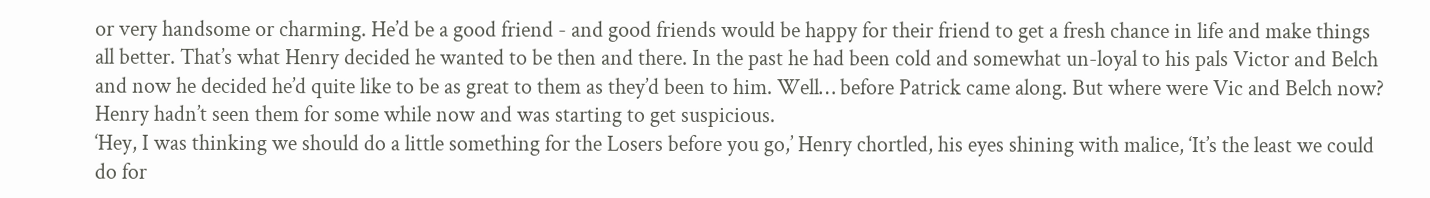or very handsome or charming. He’d be a good friend - and good friends would be happy for their friend to get a fresh chance in life and make things all better. That’s what Henry decided he wanted to be then and there. In the past he had been cold and somewhat un-loyal to his pals Victor and Belch and now he decided he’d quite like to be as great to them as they’d been to him. Well… before Patrick came along. But where were Vic and Belch now? Henry hadn’t seen them for some while now and was starting to get suspicious.
‘Hey, I was thinking we should do a little something for the Losers before you go,’ Henry chortled, his eyes shining with malice, ‘It’s the least we could do for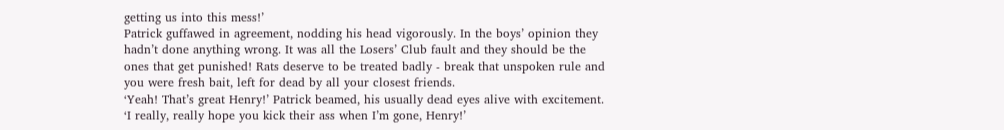getting us into this mess!’
Patrick guffawed in agreement, nodding his head vigorously. In the boys’ opinion they hadn’t done anything wrong. It was all the Losers’ Club fault and they should be the ones that get punished! Rats deserve to be treated badly - break that unspoken rule and you were fresh bait, left for dead by all your closest friends.
‘Yeah! That’s great Henry!’ Patrick beamed, his usually dead eyes alive with excitement. ‘I really, really hope you kick their ass when I’m gone, Henry!’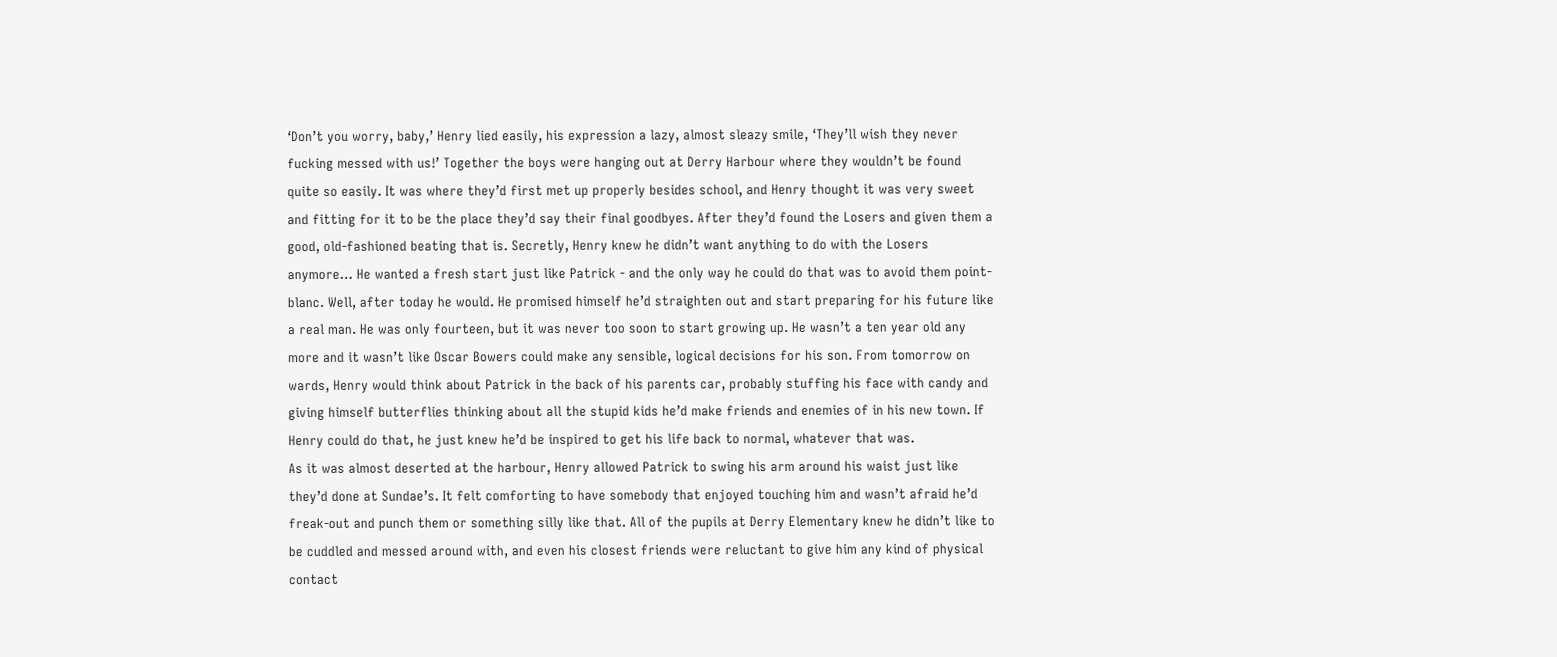‘Don’t you worry, baby,’ Henry lied easily, his expression a lazy, almost sleazy smile, ‘They’ll wish they never fucking messed with us!’ Together the boys were hanging out at Derry Harbour where they wouldn’t be found quite so easily. It was where they’d first met up properly besides school, and Henry thought it was very sweet and fitting for it to be the place they’d say their final goodbyes. After they’d found the Losers and given them a good, old-fashioned beating that is. Secretly, Henry knew he didn’t want anything to do with the Losers anymore… He wanted a fresh start just like Patrick - and the only way he could do that was to avoid them point-blanc. Well, after today he would. He promised himself he’d straighten out and start preparing for his future like a real man. He was only fourteen, but it was never too soon to start growing up. He wasn’t a ten year old any more and it wasn’t like Oscar Bowers could make any sensible, logical decisions for his son. From tomorrow on wards, Henry would think about Patrick in the back of his parents car, probably stuffing his face with candy and giving himself butterflies thinking about all the stupid kids he’d make friends and enemies of in his new town. If Henry could do that, he just knew he’d be inspired to get his life back to normal, whatever that was.
As it was almost deserted at the harbour, Henry allowed Patrick to swing his arm around his waist just like they’d done at Sundae’s. It felt comforting to have somebody that enjoyed touching him and wasn’t afraid he’d freak-out and punch them or something silly like that. All of the pupils at Derry Elementary knew he didn’t like to be cuddled and messed around with, and even his closest friends were reluctant to give him any kind of physical contact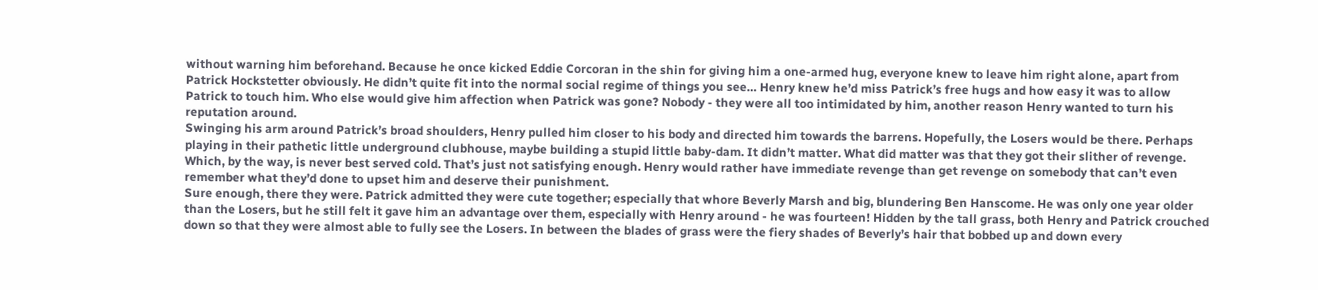without warning him beforehand. Because he once kicked Eddie Corcoran in the shin for giving him a one-armed hug, everyone knew to leave him right alone, apart from Patrick Hockstetter obviously. He didn’t quite fit into the normal social regime of things you see… Henry knew he’d miss Patrick’s free hugs and how easy it was to allow Patrick to touch him. Who else would give him affection when Patrick was gone? Nobody - they were all too intimidated by him, another reason Henry wanted to turn his reputation around.
Swinging his arm around Patrick’s broad shoulders, Henry pulled him closer to his body and directed him towards the barrens. Hopefully, the Losers would be there. Perhaps playing in their pathetic little underground clubhouse, maybe building a stupid little baby-dam. It didn’t matter. What did matter was that they got their slither of revenge. Which, by the way, is never best served cold. That’s just not satisfying enough. Henry would rather have immediate revenge than get revenge on somebody that can’t even remember what they’d done to upset him and deserve their punishment.
Sure enough, there they were. Patrick admitted they were cute together; especially that whore Beverly Marsh and big, blundering Ben Hanscome. He was only one year older than the Losers, but he still felt it gave him an advantage over them, especially with Henry around - he was fourteen! Hidden by the tall grass, both Henry and Patrick crouched down so that they were almost able to fully see the Losers. In between the blades of grass were the fiery shades of Beverly’s hair that bobbed up and down every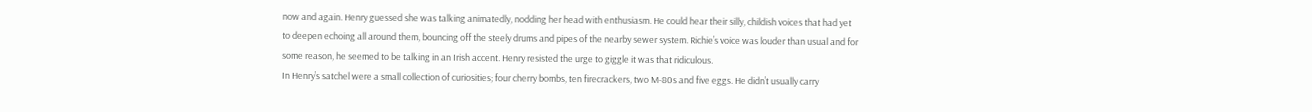now and again. Henry guessed she was talking animatedly, nodding her head with enthusiasm. He could hear their silly, childish voices that had yet to deepen echoing all around them, bouncing off the steely drums and pipes of the nearby sewer system. Richie’s voice was louder than usual and for some reason, he seemed to be talking in an Irish accent. Henry resisted the urge to giggle it was that ridiculous.
In Henry’s satchel were a small collection of curiosities; four cherry bombs, ten firecrackers, two M-80s and five eggs. He didn’t usually carry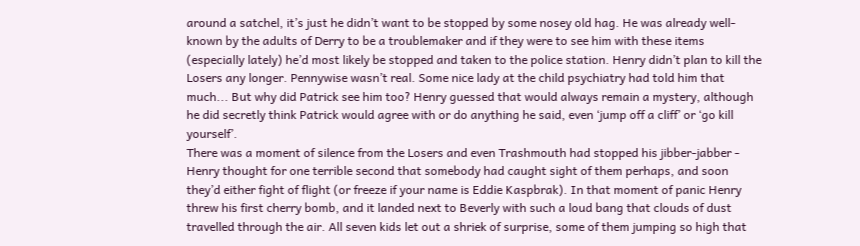around a satchel, it’s just he didn’t want to be stopped by some nosey old hag. He was already well-known by the adults of Derry to be a troublemaker and if they were to see him with these items (especially lately) he’d most likely be stopped and taken to the police station. Henry didn’t plan to kill the Losers any longer. Pennywise wasn’t real. Some nice lady at the child psychiatry had told him that much... But why did Patrick see him too? Henry guessed that would always remain a mystery, although he did secretly think Patrick would agree with or do anything he said, even ‘jump off a cliff’ or ‘go kill yourself’.
There was a moment of silence from the Losers and even Trashmouth had stopped his jibber-jabber - Henry thought for one terrible second that somebody had caught sight of them perhaps, and soon they’d either fight of flight (or freeze if your name is Eddie Kaspbrak). In that moment of panic Henry threw his first cherry bomb, and it landed next to Beverly with such a loud bang that clouds of dust travelled through the air. All seven kids let out a shriek of surprise, some of them jumping so high that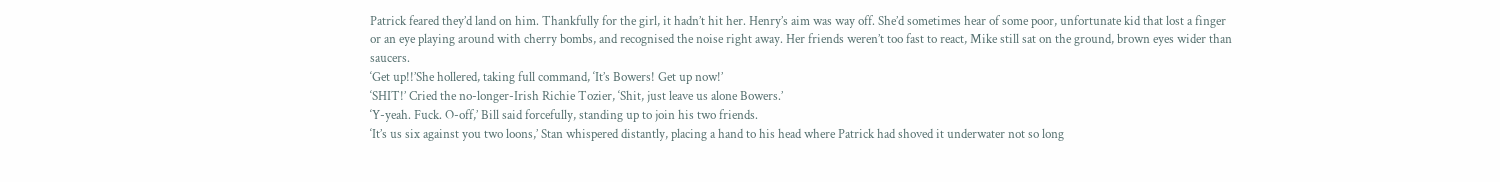Patrick feared they’d land on him. Thankfully for the girl, it hadn’t hit her. Henry’s aim was way off. She’d sometimes hear of some poor, unfortunate kid that lost a finger or an eye playing around with cherry bombs, and recognised the noise right away. Her friends weren’t too fast to react, Mike still sat on the ground, brown eyes wider than saucers.
‘Get up!!’She hollered, taking full command, ‘It’s Bowers! Get up now!’
‘SHIT!’ Cried the no-longer-Irish Richie Tozier, ‘Shit, just leave us alone Bowers.’
‘Y-yeah. Fuck. O-off,’ Bill said forcefully, standing up to join his two friends.
‘It’s us six against you two loons,’ Stan whispered distantly, placing a hand to his head where Patrick had shoved it underwater not so long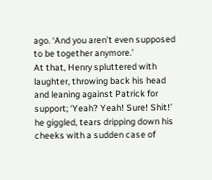ago. ‘And you aren’t even supposed to be together anymore.’
At that, Henry spluttered with laughter, throwing back his head and leaning against Patrick for support; ‘Yeah? Yeah! Sure! Shit!’ he giggled, tears dripping down his cheeks with a sudden case of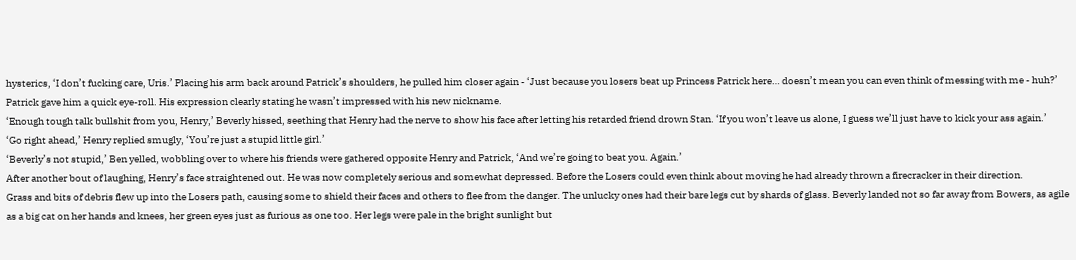hysterics, ‘I don’t fucking care, Uris.’ Placing his arm back around Patrick’s shoulders, he pulled him closer again - ‘Just because you losers beat up Princess Patrick here… doesn’t mean you can even think of messing with me - huh?’
Patrick gave him a quick eye-roll. His expression clearly stating he wasn’t impressed with his new nickname.
‘Enough tough talk bullshit from you, Henry,’ Beverly hissed, seething that Henry had the nerve to show his face after letting his retarded friend drown Stan. ‘If you won’t leave us alone, I guess we’ll just have to kick your ass again.’
‘Go right ahead,’ Henry replied smugly, ‘You’re just a stupid little girl.’
‘Beverly’s not stupid,’ Ben yelled, wobbling over to where his friends were gathered opposite Henry and Patrick, ‘And we’re going to beat you. Again.’
After another bout of laughing, Henry’s face straightened out. He was now completely serious and somewhat depressed. Before the Losers could even think about moving he had already thrown a firecracker in their direction.
Grass and bits of debris flew up into the Losers path, causing some to shield their faces and others to flee from the danger. The unlucky ones had their bare legs cut by shards of glass. Beverly landed not so far away from Bowers, as agile as a big cat on her hands and knees, her green eyes just as furious as one too. Her legs were pale in the bright sunlight but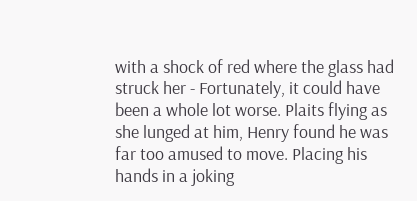with a shock of red where the glass had struck her - Fortunately, it could have been a whole lot worse. Plaits flying as she lunged at him, Henry found he was far too amused to move. Placing his hands in a joking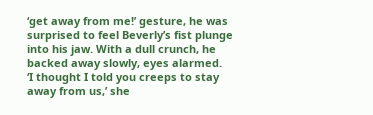‘get away from me!’ gesture, he was surprised to feel Beverly’s fist plunge into his jaw. With a dull crunch, he backed away slowly, eyes alarmed.
‘I thought I told you creeps to stay away from us,’ she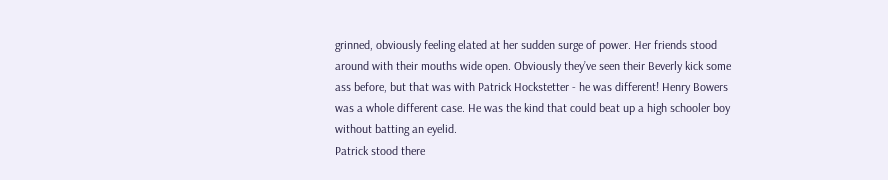grinned, obviously feeling elated at her sudden surge of power. Her friends stood around with their mouths wide open. Obviously they’ve seen their Beverly kick some ass before, but that was with Patrick Hockstetter - he was different! Henry Bowers was a whole different case. He was the kind that could beat up a high schooler boy without batting an eyelid.
Patrick stood there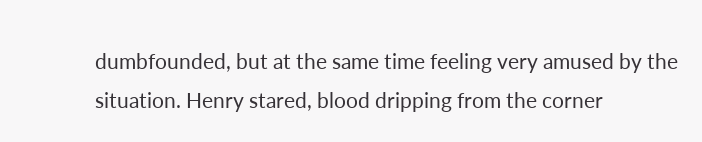dumbfounded, but at the same time feeling very amused by the situation. Henry stared, blood dripping from the corner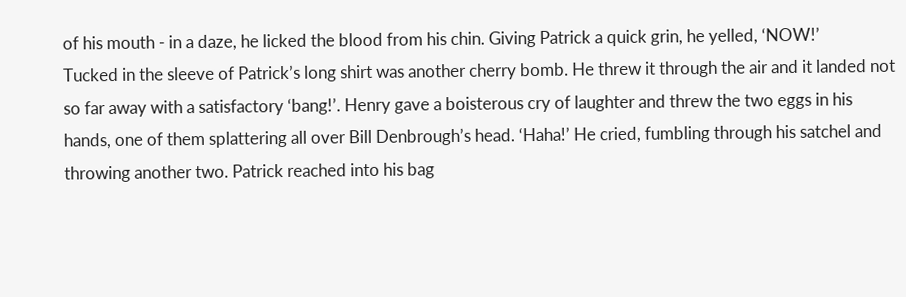of his mouth - in a daze, he licked the blood from his chin. Giving Patrick a quick grin, he yelled, ‘NOW!’
Tucked in the sleeve of Patrick’s long shirt was another cherry bomb. He threw it through the air and it landed not so far away with a satisfactory ‘bang!’. Henry gave a boisterous cry of laughter and threw the two eggs in his hands, one of them splattering all over Bill Denbrough’s head. ‘Haha!’ He cried, fumbling through his satchel and throwing another two. Patrick reached into his bag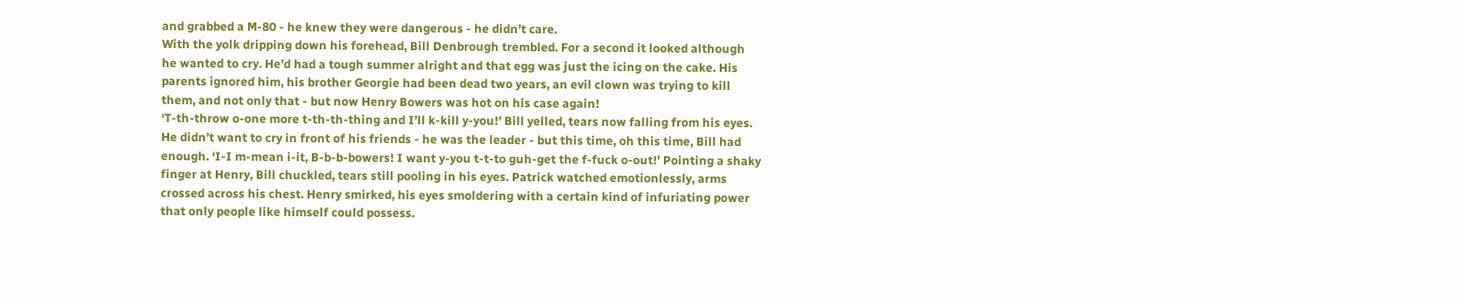and grabbed a M-80 - he knew they were dangerous - he didn’t care.
With the yolk dripping down his forehead, Bill Denbrough trembled. For a second it looked although he wanted to cry. He’d had a tough summer alright and that egg was just the icing on the cake. His parents ignored him, his brother Georgie had been dead two years, an evil clown was trying to kill them, and not only that - but now Henry Bowers was hot on his case again!
‘T-th-throw o-one more t-th-th-thing and I’ll k-kill y-you!’ Bill yelled, tears now falling from his eyes. He didn’t want to cry in front of his friends - he was the leader - but this time, oh this time, Bill had enough. ‘I-I m-mean i-it, B-b-b-bowers! I want y-you t-t-to guh-get the f-fuck o-out!’ Pointing a shaky finger at Henry, Bill chuckled, tears still pooling in his eyes. Patrick watched emotionlessly, arms crossed across his chest. Henry smirked, his eyes smoldering with a certain kind of infuriating power that only people like himself could possess.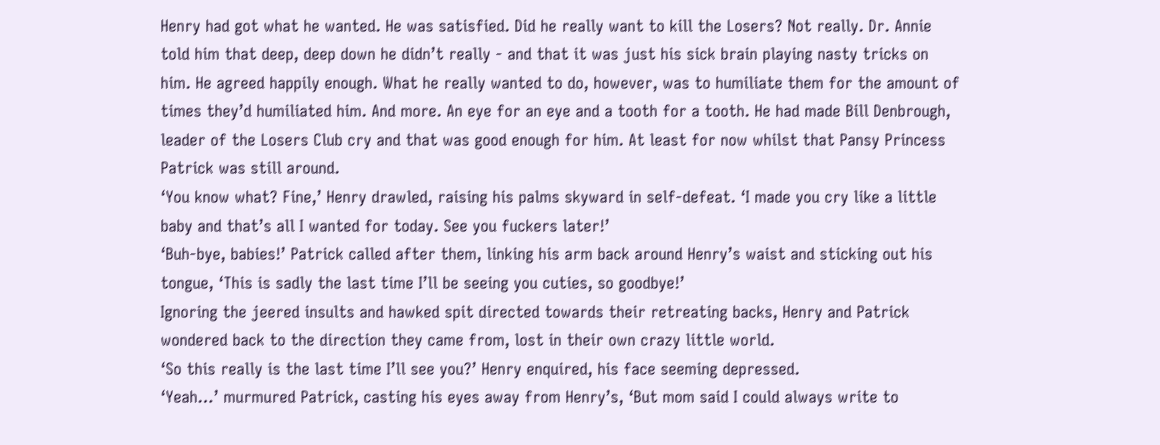Henry had got what he wanted. He was satisfied. Did he really want to kill the Losers? Not really. Dr. Annie told him that deep, deep down he didn’t really - and that it was just his sick brain playing nasty tricks on him. He agreed happily enough. What he really wanted to do, however, was to humiliate them for the amount of times they’d humiliated him. And more. An eye for an eye and a tooth for a tooth. He had made Bill Denbrough, leader of the Losers Club cry and that was good enough for him. At least for now whilst that Pansy Princess Patrick was still around.
‘You know what? Fine,’ Henry drawled, raising his palms skyward in self-defeat. ‘I made you cry like a little baby and that’s all I wanted for today. See you fuckers later!’
‘Buh-bye, babies!’ Patrick called after them, linking his arm back around Henry’s waist and sticking out his tongue, ‘This is sadly the last time I’ll be seeing you cuties, so goodbye!’
Ignoring the jeered insults and hawked spit directed towards their retreating backs, Henry and Patrick wondered back to the direction they came from, lost in their own crazy little world.
‘So this really is the last time I’ll see you?’ Henry enquired, his face seeming depressed.
‘Yeah…’ murmured Patrick, casting his eyes away from Henry’s, ‘But mom said I could always write to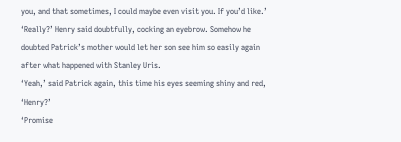you, and that sometimes, I could maybe even visit you. If you’d like.’
‘Really?’ Henry said doubtfully, cocking an eyebrow. Somehow he doubted Patrick’s mother would let her son see him so easily again after what happened with Stanley Uris.
‘Yeah,’ said Patrick again, this time his eyes seeming shiny and red, ‘Henry?’
‘Promise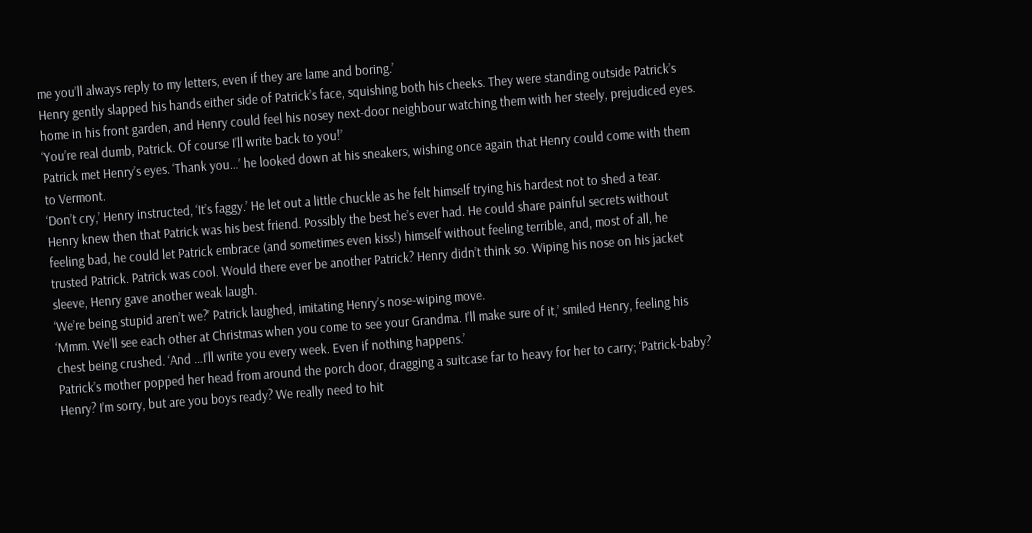me you’ll always reply to my letters, even if they are lame and boring.’
Henry gently slapped his hands either side of Patrick’s face, squishing both his cheeks. They were standing outside Patrick’s home in his front garden, and Henry could feel his nosey next-door neighbour watching them with her steely, prejudiced eyes. ‘You’re real dumb, Patrick. Of course I’ll write back to you!’
Patrick met Henry’s eyes. ‘Thank you…’ he looked down at his sneakers, wishing once again that Henry could come with them to Vermont.
‘Don’t cry,’ Henry instructed, ‘It’s faggy.’ He let out a little chuckle as he felt himself trying his hardest not to shed a tear.
Henry knew then that Patrick was his best friend. Possibly the best he’s ever had. He could share painful secrets without feeling bad, he could let Patrick embrace (and sometimes even kiss!) himself without feeling terrible, and, most of all, he trusted Patrick. Patrick was cool. Would there ever be another Patrick? Henry didn’t think so. Wiping his nose on his jacket sleeve, Henry gave another weak laugh.
‘We’re being stupid aren’t we?’ Patrick laughed, imitating Henry’s nose-wiping move.
‘Mmm. We’ll see each other at Christmas when you come to see your Grandma. I’ll make sure of it,’ smiled Henry, feeling his chest being crushed. ‘And …I’ll write you every week. Even if nothing happens.’
Patrick’s mother popped her head from around the porch door, dragging a suitcase far to heavy for her to carry; ‘Patrick-baby? Henry? I’m sorry, but are you boys ready? We really need to hit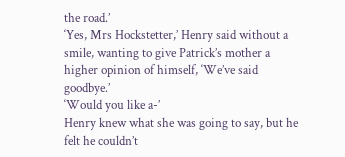the road.’
‘Yes, Mrs Hockstetter,’ Henry said without a smile, wanting to give Patrick’s mother a higher opinion of himself, ‘We’ve said goodbye.’
‘Would you like a-’
Henry knew what she was going to say, but he felt he couldn’t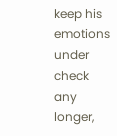keep his emotions under check any longer,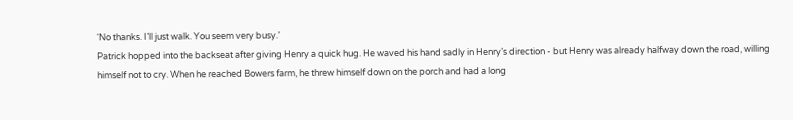‘No thanks. I’ll just walk. You seem very busy.’
Patrick hopped into the backseat after giving Henry a quick hug. He waved his hand sadly in Henry’s direction - but Henry was already halfway down the road, willing himself not to cry. When he reached Bowers farm, he threw himself down on the porch and had a long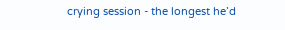crying session - the longest he’d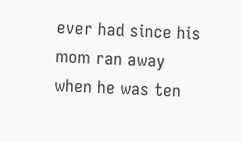ever had since his mom ran away when he was ten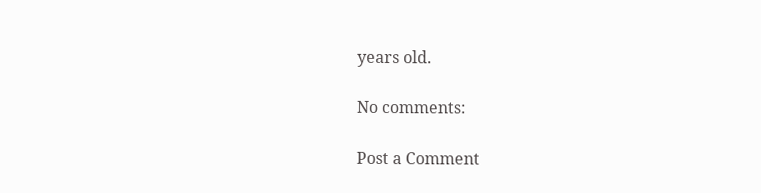years old.

No comments:

Post a Comment